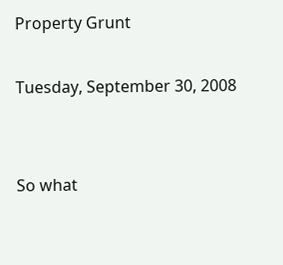Property Grunt

Tuesday, September 30, 2008


So what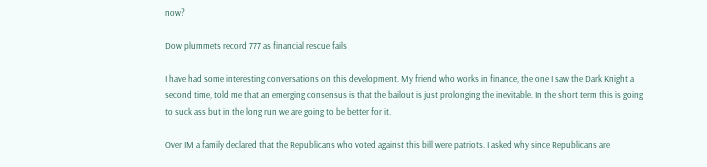now?

Dow plummets record 777 as financial rescue fails

I have had some interesting conversations on this development. My friend who works in finance, the one I saw the Dark Knight a second time, told me that an emerging consensus is that the bailout is just prolonging the inevitable. In the short term this is going to suck ass but in the long run we are going to be better for it.

Over IM a family declared that the Republicans who voted against this bill were patriots. I asked why since Republicans are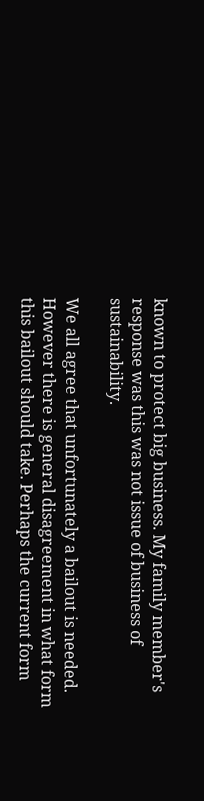known to protect big business. My family member's response was this was not issue of business of sustainability.

We all agree that unfortunately a bailout is needed. However there is general disagreement in what form this bailout should take. Perhaps the current form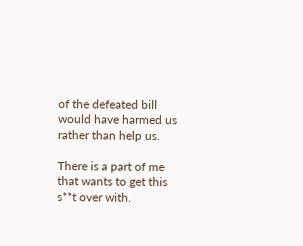of the defeated bill would have harmed us rather than help us.

There is a part of me that wants to get this s**t over with.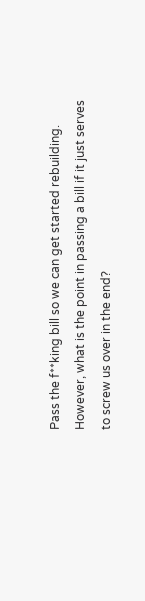Pass the f**king bill so we can get started rebuilding. However, what is the point in passing a bill if it just serves to screw us over in the end?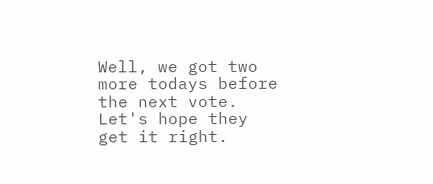Well, we got two more todays before the next vote. Let's hope they get it right.